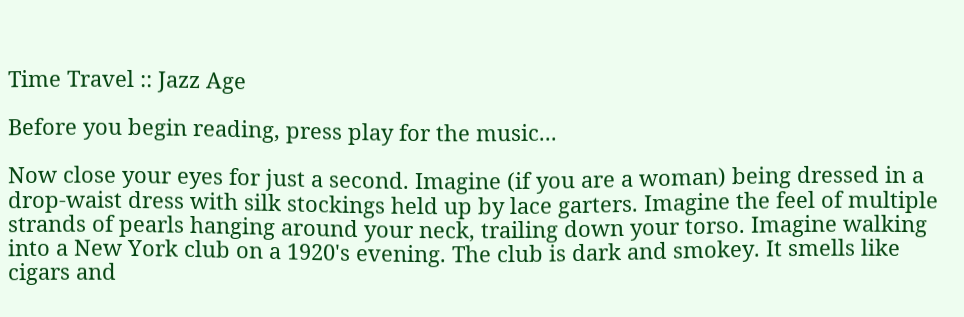Time Travel :: Jazz Age

Before you begin reading, press play for the music...

Now close your eyes for just a second. Imagine (if you are a woman) being dressed in a drop-waist dress with silk stockings held up by lace garters. Imagine the feel of multiple strands of pearls hanging around your neck, trailing down your torso. Imagine walking into a New York club on a 1920's evening. The club is dark and smokey. It smells like cigars and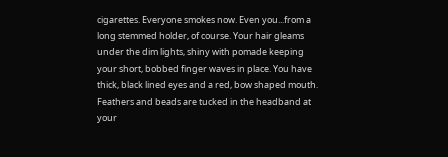cigarettes. Everyone smokes now. Even you...from a long stemmed holder, of course. Your hair gleams under the dim lights, shiny with pomade keeping your short, bobbed finger waves in place. You have thick, black lined eyes and a red, bow shaped mouth. Feathers and beads are tucked in the headband at your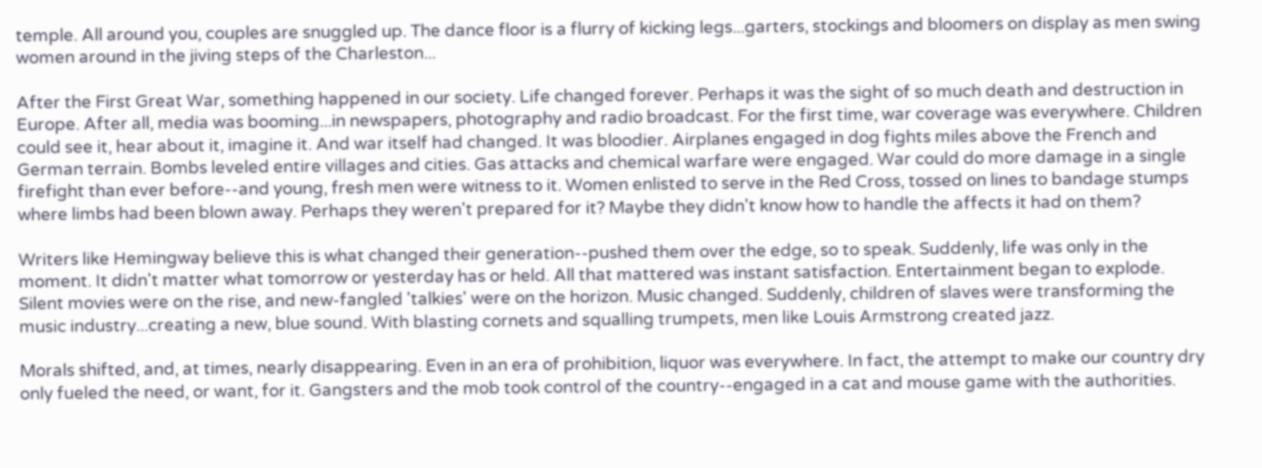temple. All around you, couples are snuggled up. The dance floor is a flurry of kicking legs...garters, stockings and bloomers on display as men swing women around in the jiving steps of the Charleston...

After the First Great War, something happened in our society. Life changed forever. Perhaps it was the sight of so much death and destruction in Europe. After all, media was booming...in newspapers, photography and radio broadcast. For the first time, war coverage was everywhere. Children could see it, hear about it, imagine it. And war itself had changed. It was bloodier. Airplanes engaged in dog fights miles above the French and German terrain. Bombs leveled entire villages and cities. Gas attacks and chemical warfare were engaged. War could do more damage in a single firefight than ever before--and young, fresh men were witness to it. Women enlisted to serve in the Red Cross, tossed on lines to bandage stumps where limbs had been blown away. Perhaps they weren't prepared for it? Maybe they didn't know how to handle the affects it had on them?

Writers like Hemingway believe this is what changed their generation--pushed them over the edge, so to speak. Suddenly, life was only in the moment. It didn't matter what tomorrow or yesterday has or held. All that mattered was instant satisfaction. Entertainment began to explode. Silent movies were on the rise, and new-fangled 'talkies' were on the horizon. Music changed. Suddenly, children of slaves were transforming the music industry...creating a new, blue sound. With blasting cornets and squalling trumpets, men like Louis Armstrong created jazz.

Morals shifted, and, at times, nearly disappearing. Even in an era of prohibition, liquor was everywhere. In fact, the attempt to make our country dry only fueled the need, or want, for it. Gangsters and the mob took control of the country--engaged in a cat and mouse game with the authorities.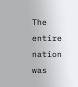The entire nation was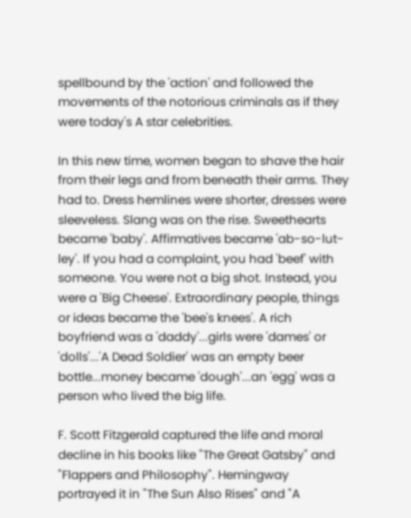spellbound by the 'action' and followed the movements of the notorious criminals as if they were today's A star celebrities.

In this new time, women began to shave the hair from their legs and from beneath their arms. They had to. Dress hemlines were shorter, dresses were sleeveless. Slang was on the rise. Sweethearts became 'baby'. Affirmatives became 'ab-so-lut-ley'. If you had a complaint, you had 'beef' with someone. You were not a big shot. Instead, you were a 'Big Cheese'. Extraordinary people, things or ideas became the 'bee's knees'. A rich boyfriend was a 'daddy'...girls were 'dames' or 'dolls'...'A Dead Soldier' was an empty beer bottle...money became 'dough'...an 'egg' was a person who lived the big life.

F. Scott Fitzgerald captured the life and moral decline in his books like "The Great Gatsby" and "Flappers and Philosophy". Hemingway portrayed it in "The Sun Also Rises" and "A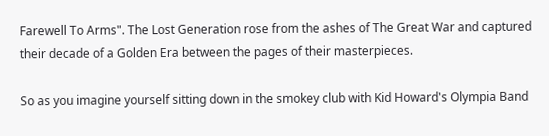Farewell To Arms". The Lost Generation rose from the ashes of The Great War and captured their decade of a Golden Era between the pages of their masterpieces.

So as you imagine yourself sitting down in the smokey club with Kid Howard's Olympia Band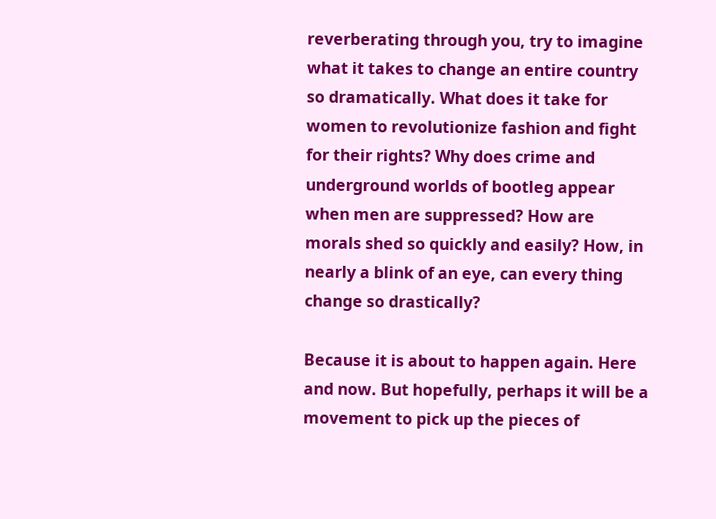reverberating through you, try to imagine what it takes to change an entire country so dramatically. What does it take for women to revolutionize fashion and fight for their rights? Why does crime and underground worlds of bootleg appear when men are suppressed? How are morals shed so quickly and easily? How, in nearly a blink of an eye, can every thing change so drastically?

Because it is about to happen again. Here and now. But hopefully, perhaps it will be a movement to pick up the pieces of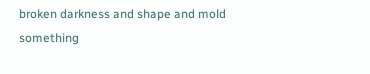broken darkness and shape and mold something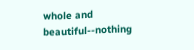whole and beautiful--nothing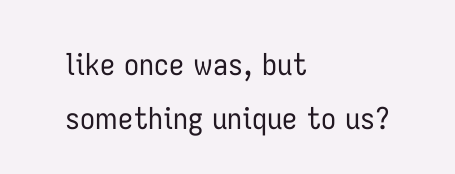like once was, but something unique to us?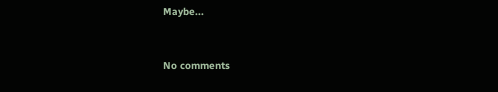Maybe...


No comments